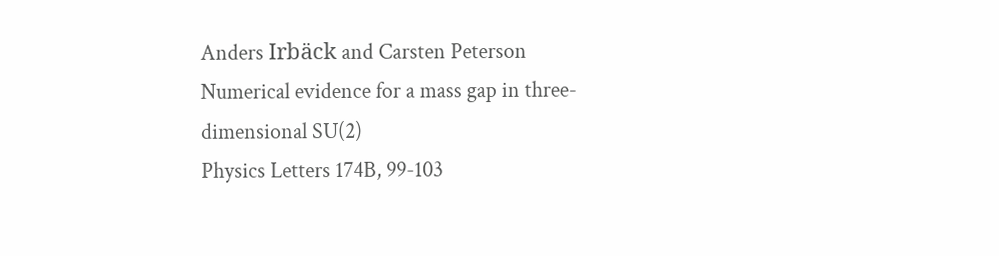Anders Irbäck and Carsten Peterson
Numerical evidence for a mass gap in three-dimensional SU(2)
Physics Letters 174B, 99-103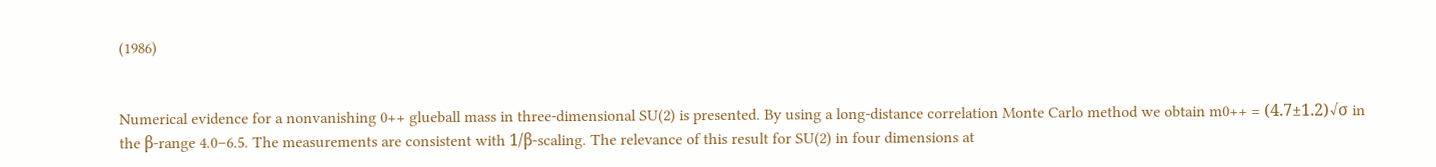(1986)


Numerical evidence for a nonvanishing 0++ glueball mass in three-dimensional SU(2) is presented. By using a long-distance correlation Monte Carlo method we obtain m0++ = (4.7±1.2)√σ in the β-range 4.0–6.5. The measurements are consistent with 1/β-scaling. The relevance of this result for SU(2) in four dimensions at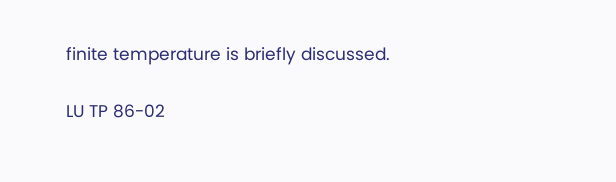finite temperature is briefly discussed.

LU TP 86-02